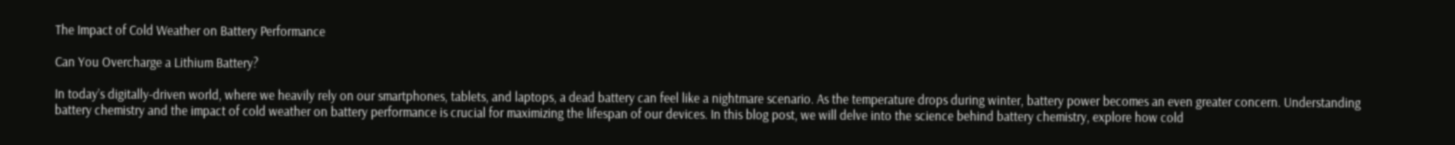The Impact of Cold Weather on Battery Performance

Can You Overcharge a Lithium Battery?

In today’s digitally-driven world, where we heavily rely on our smartphones, tablets, and laptops, a dead battery can feel like a nightmare scenario. As the temperature drops during winter, battery power becomes an even greater concern. Understanding battery chemistry and the impact of cold weather on battery performance is crucial for maximizing the lifespan of our devices. In this blog post, we will delve into the science behind battery chemistry, explore how cold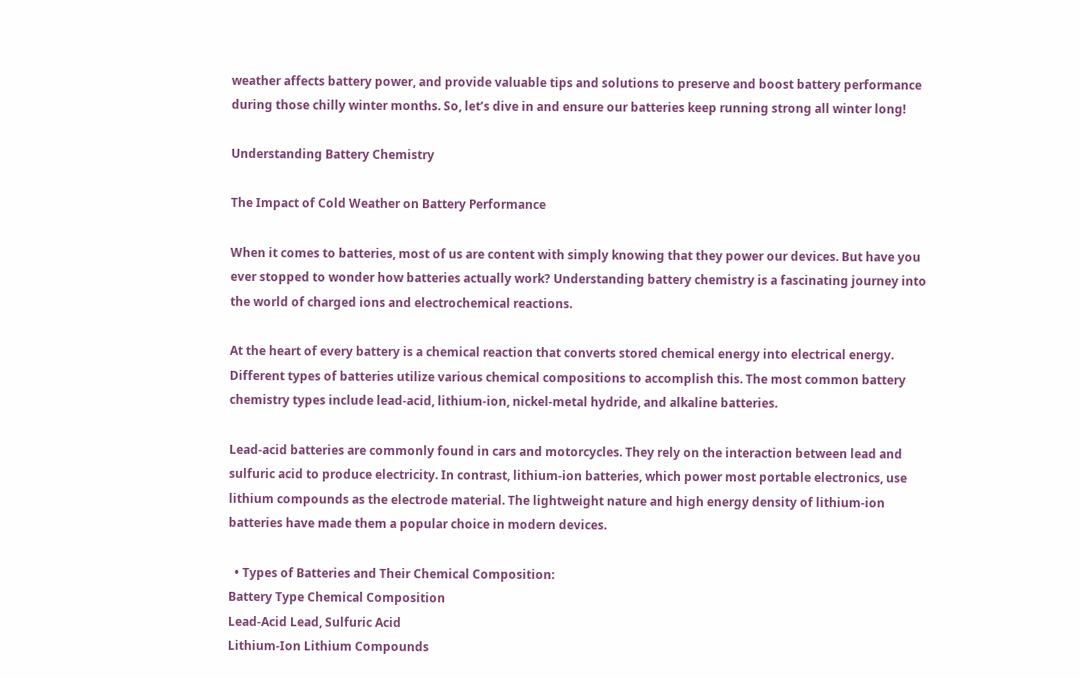weather affects battery power, and provide valuable tips and solutions to preserve and boost battery performance during those chilly winter months. So, let’s dive in and ensure our batteries keep running strong all winter long!

Understanding Battery Chemistry

The Impact of Cold Weather on Battery Performance

When it comes to batteries, most of us are content with simply knowing that they power our devices. But have you ever stopped to wonder how batteries actually work? Understanding battery chemistry is a fascinating journey into the world of charged ions and electrochemical reactions.

At the heart of every battery is a chemical reaction that converts stored chemical energy into electrical energy. Different types of batteries utilize various chemical compositions to accomplish this. The most common battery chemistry types include lead-acid, lithium-ion, nickel-metal hydride, and alkaline batteries.

Lead-acid batteries are commonly found in cars and motorcycles. They rely on the interaction between lead and sulfuric acid to produce electricity. In contrast, lithium-ion batteries, which power most portable electronics, use lithium compounds as the electrode material. The lightweight nature and high energy density of lithium-ion batteries have made them a popular choice in modern devices.

  • Types of Batteries and Their Chemical Composition:
Battery Type Chemical Composition
Lead-Acid Lead, Sulfuric Acid
Lithium-Ion Lithium Compounds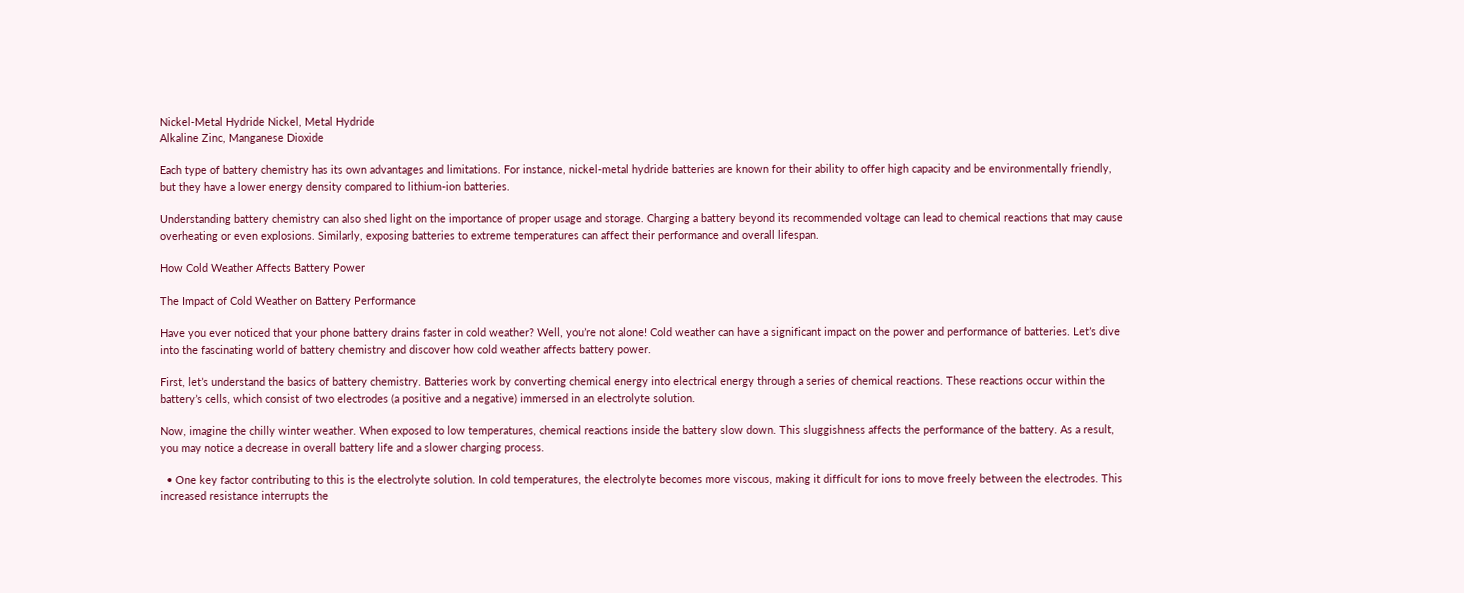Nickel-Metal Hydride Nickel, Metal Hydride
Alkaline Zinc, Manganese Dioxide

Each type of battery chemistry has its own advantages and limitations. For instance, nickel-metal hydride batteries are known for their ability to offer high capacity and be environmentally friendly, but they have a lower energy density compared to lithium-ion batteries.

Understanding battery chemistry can also shed light on the importance of proper usage and storage. Charging a battery beyond its recommended voltage can lead to chemical reactions that may cause overheating or even explosions. Similarly, exposing batteries to extreme temperatures can affect their performance and overall lifespan.

How Cold Weather Affects Battery Power

The Impact of Cold Weather on Battery Performance

Have you ever noticed that your phone battery drains faster in cold weather? Well, you’re not alone! Cold weather can have a significant impact on the power and performance of batteries. Let’s dive into the fascinating world of battery chemistry and discover how cold weather affects battery power.

First, let’s understand the basics of battery chemistry. Batteries work by converting chemical energy into electrical energy through a series of chemical reactions. These reactions occur within the battery’s cells, which consist of two electrodes (a positive and a negative) immersed in an electrolyte solution.

Now, imagine the chilly winter weather. When exposed to low temperatures, chemical reactions inside the battery slow down. This sluggishness affects the performance of the battery. As a result, you may notice a decrease in overall battery life and a slower charging process.

  • One key factor contributing to this is the electrolyte solution. In cold temperatures, the electrolyte becomes more viscous, making it difficult for ions to move freely between the electrodes. This increased resistance interrupts the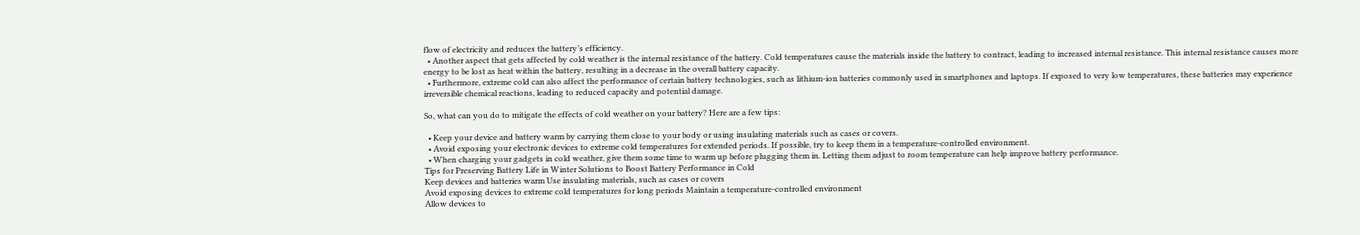flow of electricity and reduces the battery’s efficiency.
  • Another aspect that gets affected by cold weather is the internal resistance of the battery. Cold temperatures cause the materials inside the battery to contract, leading to increased internal resistance. This internal resistance causes more energy to be lost as heat within the battery, resulting in a decrease in the overall battery capacity.
  • Furthermore, extreme cold can also affect the performance of certain battery technologies, such as lithium-ion batteries commonly used in smartphones and laptops. If exposed to very low temperatures, these batteries may experience irreversible chemical reactions, leading to reduced capacity and potential damage.

So, what can you do to mitigate the effects of cold weather on your battery? Here are a few tips:

  • Keep your device and battery warm by carrying them close to your body or using insulating materials such as cases or covers.
  • Avoid exposing your electronic devices to extreme cold temperatures for extended periods. If possible, try to keep them in a temperature-controlled environment.
  • When charging your gadgets in cold weather, give them some time to warm up before plugging them in. Letting them adjust to room temperature can help improve battery performance.
Tips for Preserving Battery Life in Winter Solutions to Boost Battery Performance in Cold
Keep devices and batteries warm Use insulating materials, such as cases or covers
Avoid exposing devices to extreme cold temperatures for long periods Maintain a temperature-controlled environment
Allow devices to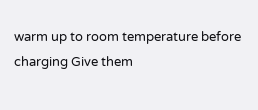warm up to room temperature before charging Give them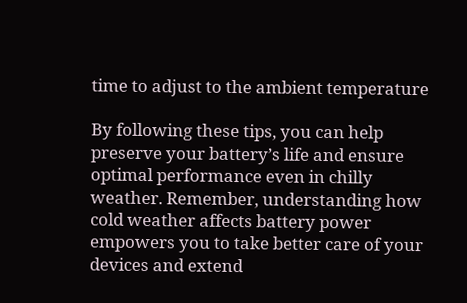time to adjust to the ambient temperature

By following these tips, you can help preserve your battery’s life and ensure optimal performance even in chilly weather. Remember, understanding how cold weather affects battery power empowers you to take better care of your devices and extend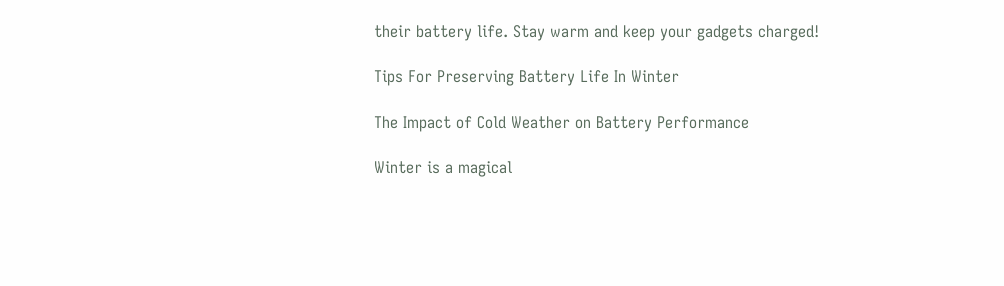their battery life. Stay warm and keep your gadgets charged!

Tips For Preserving Battery Life In Winter

The Impact of Cold Weather on Battery Performance

Winter is a magical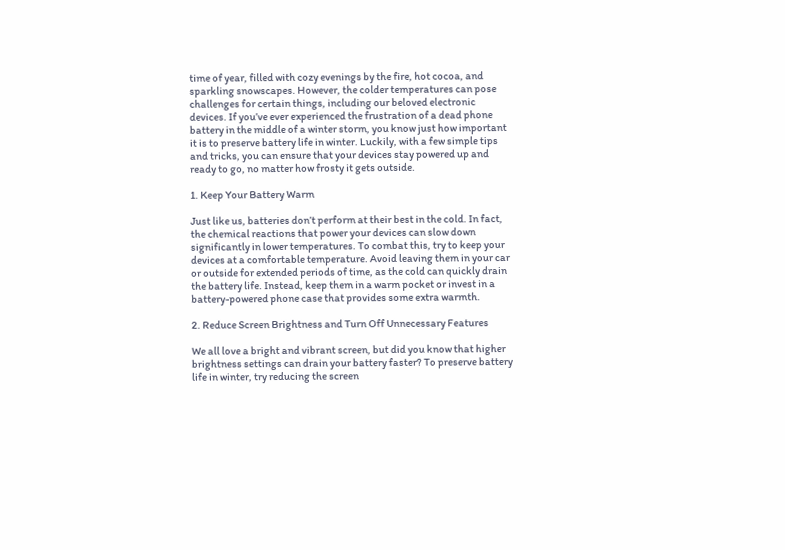time of year, filled with cozy evenings by the fire, hot cocoa, and sparkling snowscapes. However, the colder temperatures can pose challenges for certain things, including our beloved electronic devices. If you’ve ever experienced the frustration of a dead phone battery in the middle of a winter storm, you know just how important it is to preserve battery life in winter. Luckily, with a few simple tips and tricks, you can ensure that your devices stay powered up and ready to go, no matter how frosty it gets outside.

1. Keep Your Battery Warm

Just like us, batteries don’t perform at their best in the cold. In fact, the chemical reactions that power your devices can slow down significantly in lower temperatures. To combat this, try to keep your devices at a comfortable temperature. Avoid leaving them in your car or outside for extended periods of time, as the cold can quickly drain the battery life. Instead, keep them in a warm pocket or invest in a battery-powered phone case that provides some extra warmth.

2. Reduce Screen Brightness and Turn Off Unnecessary Features

We all love a bright and vibrant screen, but did you know that higher brightness settings can drain your battery faster? To preserve battery life in winter, try reducing the screen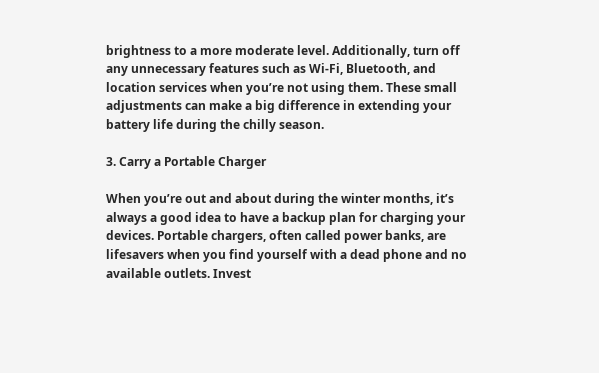brightness to a more moderate level. Additionally, turn off any unnecessary features such as Wi-Fi, Bluetooth, and location services when you’re not using them. These small adjustments can make a big difference in extending your battery life during the chilly season.

3. Carry a Portable Charger

When you’re out and about during the winter months, it’s always a good idea to have a backup plan for charging your devices. Portable chargers, often called power banks, are lifesavers when you find yourself with a dead phone and no available outlets. Invest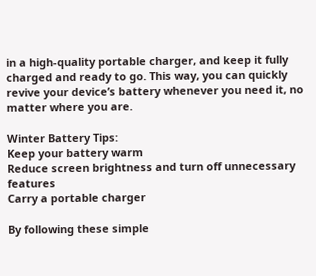in a high-quality portable charger, and keep it fully charged and ready to go. This way, you can quickly revive your device’s battery whenever you need it, no matter where you are.

Winter Battery Tips:
Keep your battery warm
Reduce screen brightness and turn off unnecessary features
Carry a portable charger

By following these simple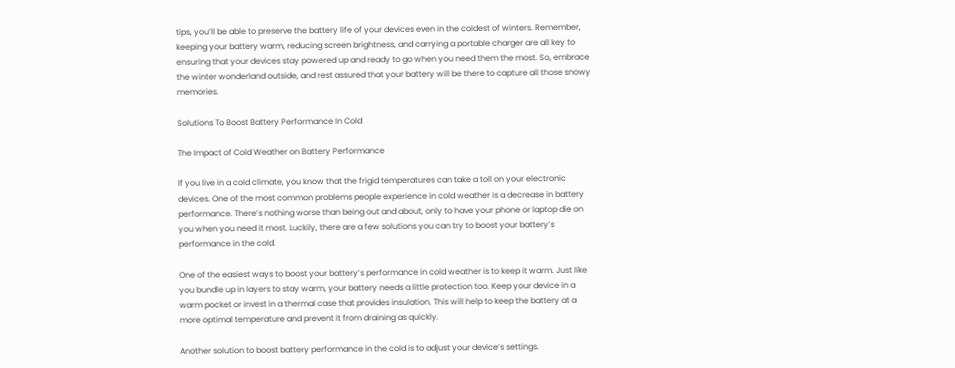tips, you’ll be able to preserve the battery life of your devices even in the coldest of winters. Remember, keeping your battery warm, reducing screen brightness, and carrying a portable charger are all key to ensuring that your devices stay powered up and ready to go when you need them the most. So, embrace the winter wonderland outside, and rest assured that your battery will be there to capture all those snowy memories.

Solutions To Boost Battery Performance In Cold

The Impact of Cold Weather on Battery Performance

If you live in a cold climate, you know that the frigid temperatures can take a toll on your electronic devices. One of the most common problems people experience in cold weather is a decrease in battery performance. There’s nothing worse than being out and about, only to have your phone or laptop die on you when you need it most. Luckily, there are a few solutions you can try to boost your battery’s performance in the cold.

One of the easiest ways to boost your battery’s performance in cold weather is to keep it warm. Just like you bundle up in layers to stay warm, your battery needs a little protection too. Keep your device in a warm pocket or invest in a thermal case that provides insulation. This will help to keep the battery at a more optimal temperature and prevent it from draining as quickly.

Another solution to boost battery performance in the cold is to adjust your device’s settings.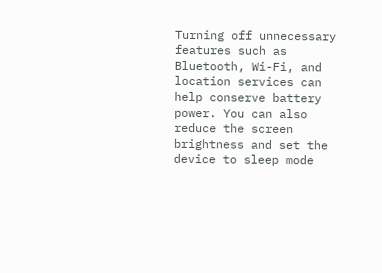Turning off unnecessary features such as Bluetooth, Wi-Fi, and location services can help conserve battery power. You can also reduce the screen brightness and set the device to sleep mode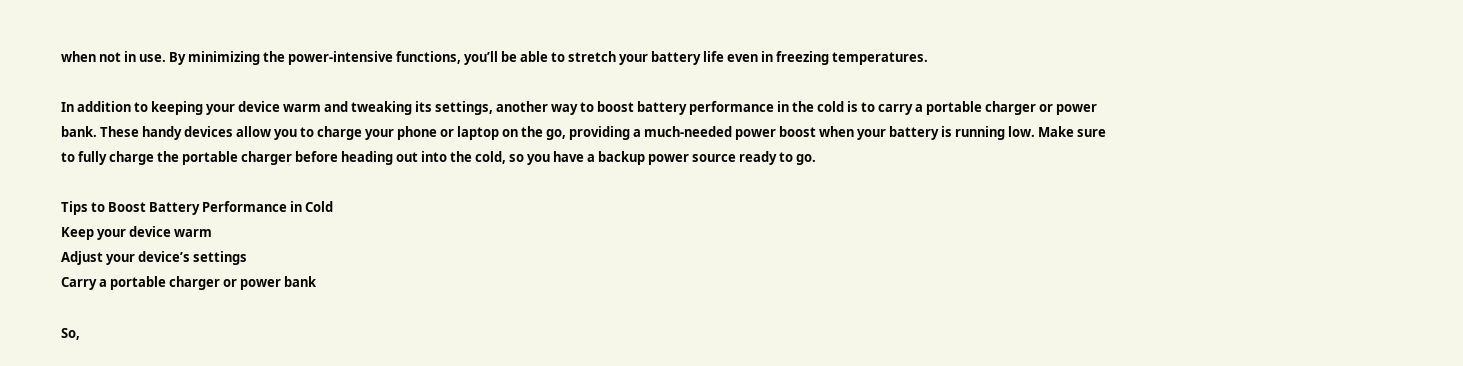when not in use. By minimizing the power-intensive functions, you’ll be able to stretch your battery life even in freezing temperatures.

In addition to keeping your device warm and tweaking its settings, another way to boost battery performance in the cold is to carry a portable charger or power bank. These handy devices allow you to charge your phone or laptop on the go, providing a much-needed power boost when your battery is running low. Make sure to fully charge the portable charger before heading out into the cold, so you have a backup power source ready to go.

Tips to Boost Battery Performance in Cold
Keep your device warm
Adjust your device’s settings
Carry a portable charger or power bank

So,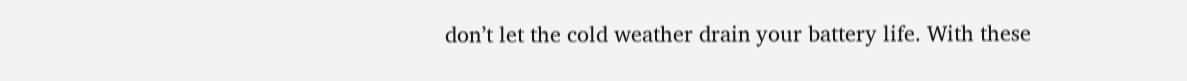don’t let the cold weather drain your battery life. With these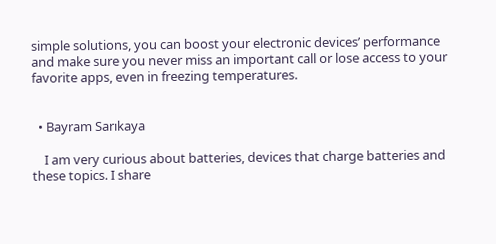simple solutions, you can boost your electronic devices’ performance and make sure you never miss an important call or lose access to your favorite apps, even in freezing temperatures.


  • Bayram Sarıkaya

    I am very curious about batteries, devices that charge batteries and these topics. I share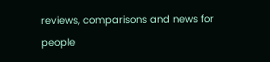reviews, comparisons and news for people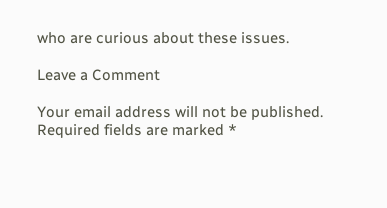who are curious about these issues.

Leave a Comment

Your email address will not be published. Required fields are marked *